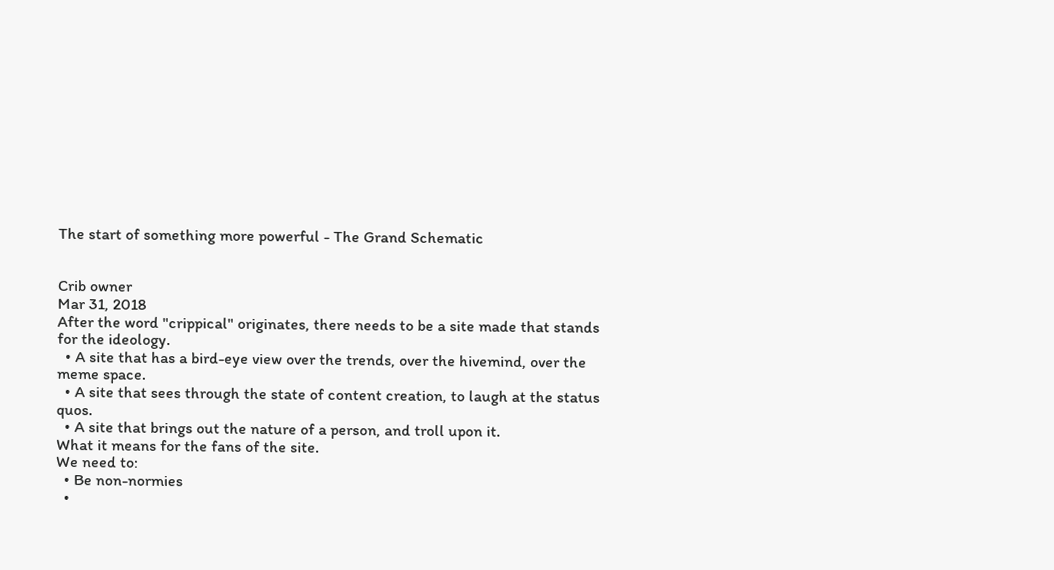The start of something more powerful - The Grand Schematic


Crib owner
Mar 31, 2018
After the word "crippical" originates, there needs to be a site made that stands for the ideology.
  • A site that has a bird-eye view over the trends, over the hivemind, over the meme space.
  • A site that sees through the state of content creation, to laugh at the status quos.
  • A site that brings out the nature of a person, and troll upon it.
What it means for the fans of the site.
We need to:
  • Be non-normies
  •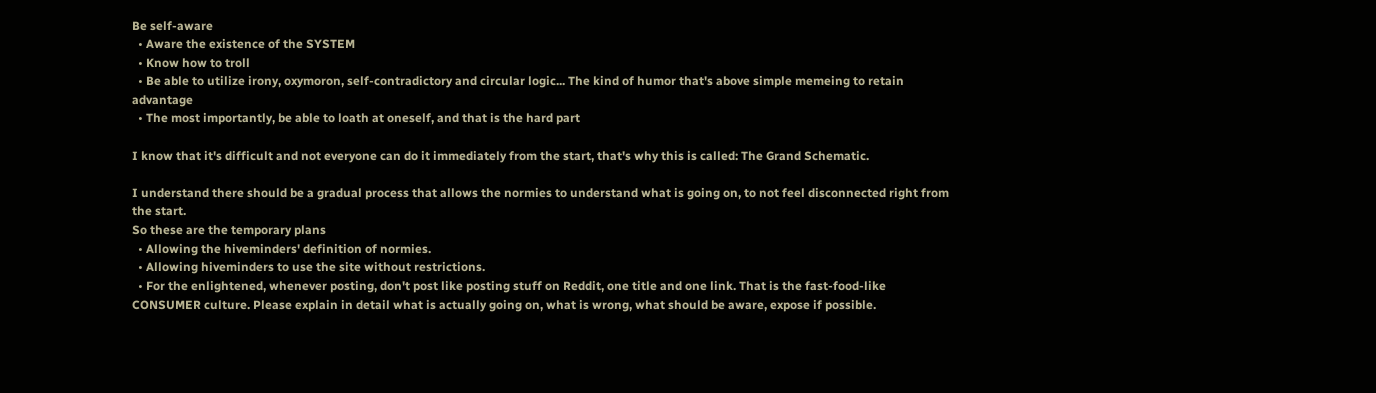Be self-aware
  • Aware the existence of the SYSTEM
  • Know how to troll
  • Be able to utilize irony, oxymoron, self-contradictory and circular logic... The kind of humor that's above simple memeing to retain advantage
  • The most importantly, be able to loath at oneself, and that is the hard part

I know that it's difficult and not everyone can do it immediately from the start, that's why this is called: The Grand Schematic.

I understand there should be a gradual process that allows the normies to understand what is going on, to not feel disconnected right from the start.
So these are the temporary plans
  • Allowing the hiveminders' definition of normies.
  • Allowing hiveminders to use the site without restrictions.
  • For the enlightened, whenever posting, don't post like posting stuff on Reddit, one title and one link. That is the fast-food-like CONSUMER culture. Please explain in detail what is actually going on, what is wrong, what should be aware, expose if possible.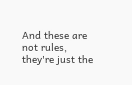And these are not rules, they're just the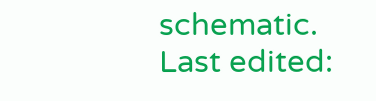schematic.
Last edited: